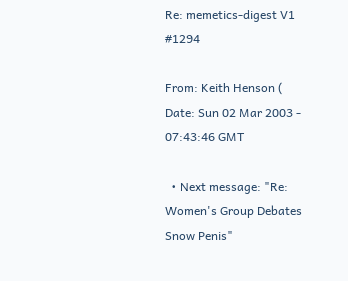Re: memetics-digest V1 #1294

From: Keith Henson (
Date: Sun 02 Mar 2003 - 07:43:46 GMT

  • Next message: "Re: Women's Group Debates Snow Penis"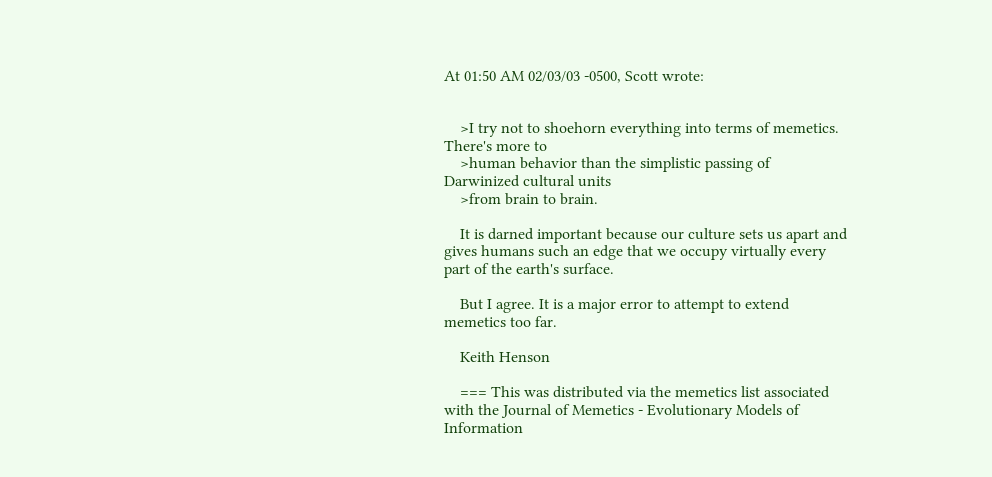At 01:50 AM 02/03/03 -0500, Scott wrote:


    >I try not to shoehorn everything into terms of memetics. There's more to
    >human behavior than the simplistic passing of Darwinized cultural units
    >from brain to brain.

    It is darned important because our culture sets us apart and gives humans such an edge that we occupy virtually every part of the earth's surface.

    But I agree. It is a major error to attempt to extend memetics too far.

    Keith Henson

    === This was distributed via the memetics list associated with the Journal of Memetics - Evolutionary Models of Information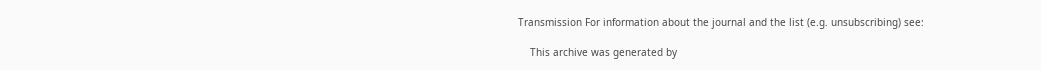Transmission For information about the journal and the list (e.g. unsubscribing) see:

    This archive was generated by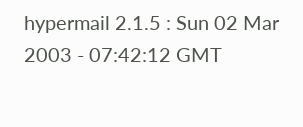hypermail 2.1.5 : Sun 02 Mar 2003 - 07:42:12 GMT